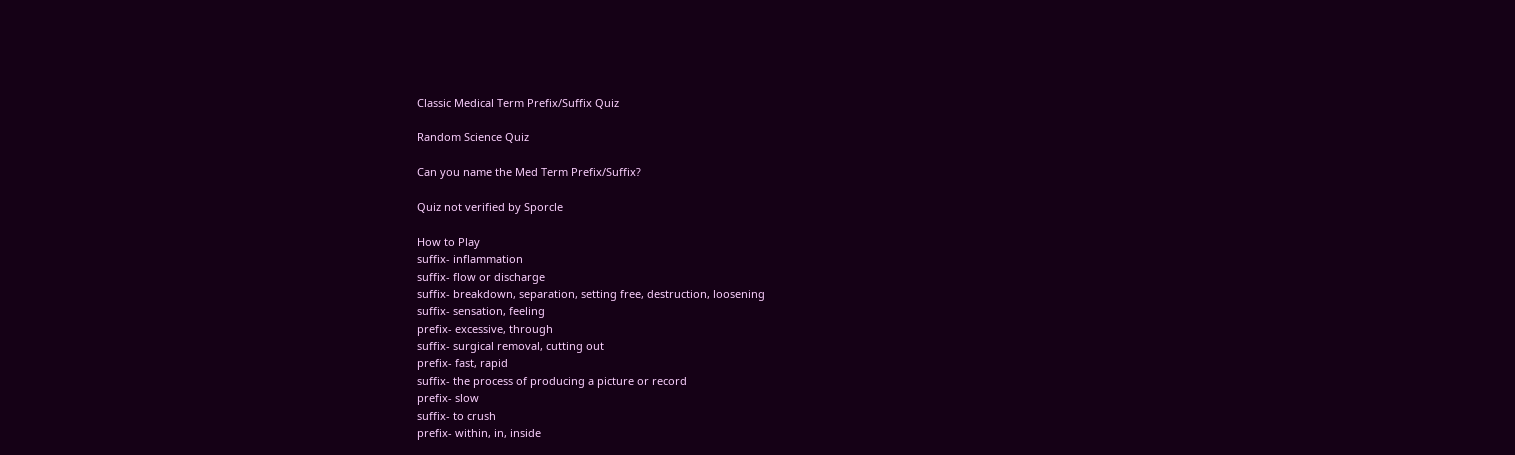Classic Medical Term Prefix/Suffix Quiz

Random Science Quiz

Can you name the Med Term Prefix/Suffix?

Quiz not verified by Sporcle

How to Play
suffix- inflammation
suffix- flow or discharge
suffix- breakdown, separation, setting free, destruction, loosening
suffix- sensation, feeling
prefix- excessive, through
suffix- surgical removal, cutting out
prefix- fast, rapid
suffix- the process of producing a picture or record
prefix- slow
suffix- to crush
prefix- within, in, inside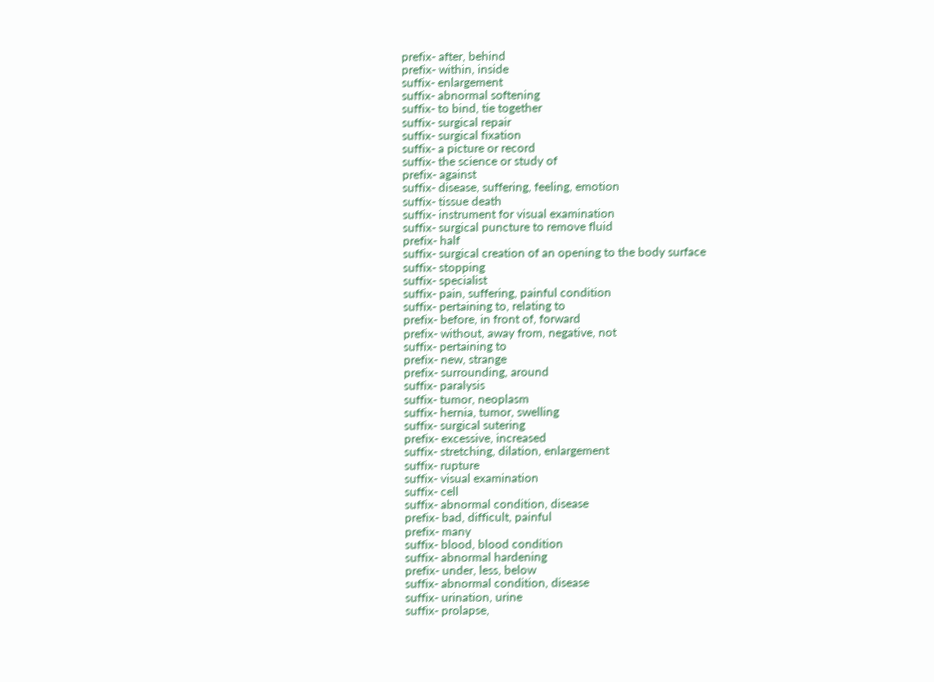prefix- after, behind
prefix- within, inside
suffix- enlargement
suffix- abnormal softening
suffix- to bind, tie together
suffix- surgical repair
suffix- surgical fixation
suffix- a picture or record
suffix- the science or study of
prefix- against
suffix- disease, suffering, feeling, emotion
suffix- tissue death
suffix- instrument for visual examination
suffix- surgical puncture to remove fluid
prefix- half
suffix- surgical creation of an opening to the body surface
suffix- stopping
suffix- specialist
suffix- pain, suffering, painful condition
suffix- pertaining to, relating to
prefix- before, in front of, forward
prefix- without, away from, negative, not
suffix- pertaining to
prefix- new, strange
prefix- surrounding, around
suffix- paralysis
suffix- tumor, neoplasm
suffix- hernia, tumor, swelling
suffix- surgical sutering
prefix- excessive, increased
suffix- stretching, dilation, enlargement
suffix- rupture
suffix- visual examination
suffix- cell
suffix- abnormal condition, disease
prefix- bad, difficult, painful
prefix- many
suffix- blood, blood condition
suffix- abnormal hardening
prefix- under, less, below
suffix- abnormal condition, disease
suffix- urination, urine
suffix- prolapse,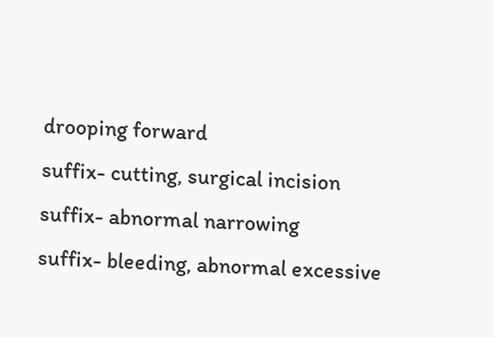drooping forward
suffix- cutting, surgical incision
suffix- abnormal narrowing
suffix- bleeding, abnormal excessive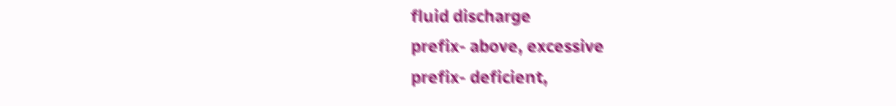fluid discharge
prefix- above, excessive
prefix- deficient,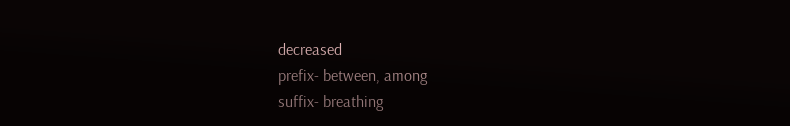decreased
prefix- between, among
suffix- breathing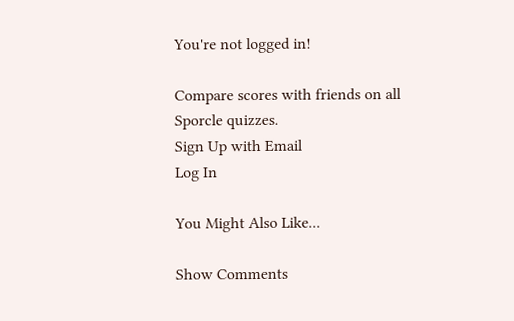You're not logged in!

Compare scores with friends on all Sporcle quizzes.
Sign Up with Email
Log In

You Might Also Like...

Show Comments